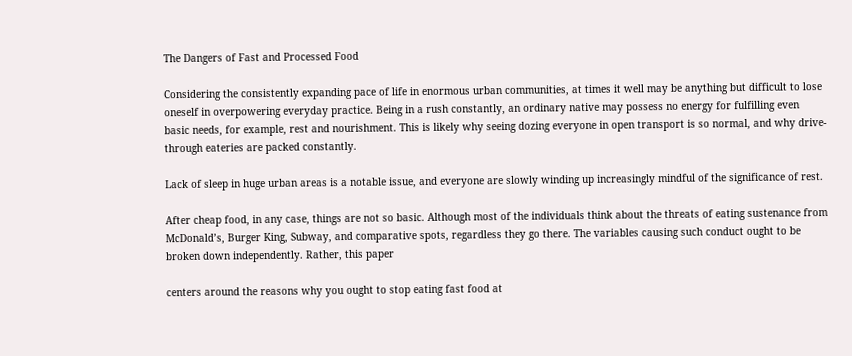The Dangers of Fast and Processed Food

Considering the consistently expanding pace of life in enormous urban communities, at times it well may be anything but difficult to lose oneself in overpowering everyday practice. Being in a rush constantly, an ordinary native may possess no energy for fulfilling even basic needs, for example, rest and nourishment. This is likely why seeing dozing everyone in open transport is so normal, and why drive-through eateries are packed constantly.

Lack of sleep in huge urban areas is a notable issue, and everyone are slowly winding up increasingly mindful of the significance of rest.

After cheap food, in any case, things are not so basic. Although most of the individuals think about the threats of eating sustenance from McDonald’s, Burger King, Subway, and comparative spots, regardless they go there. The variables causing such conduct ought to be broken down independently. Rather, this paper

centers around the reasons why you ought to stop eating fast food at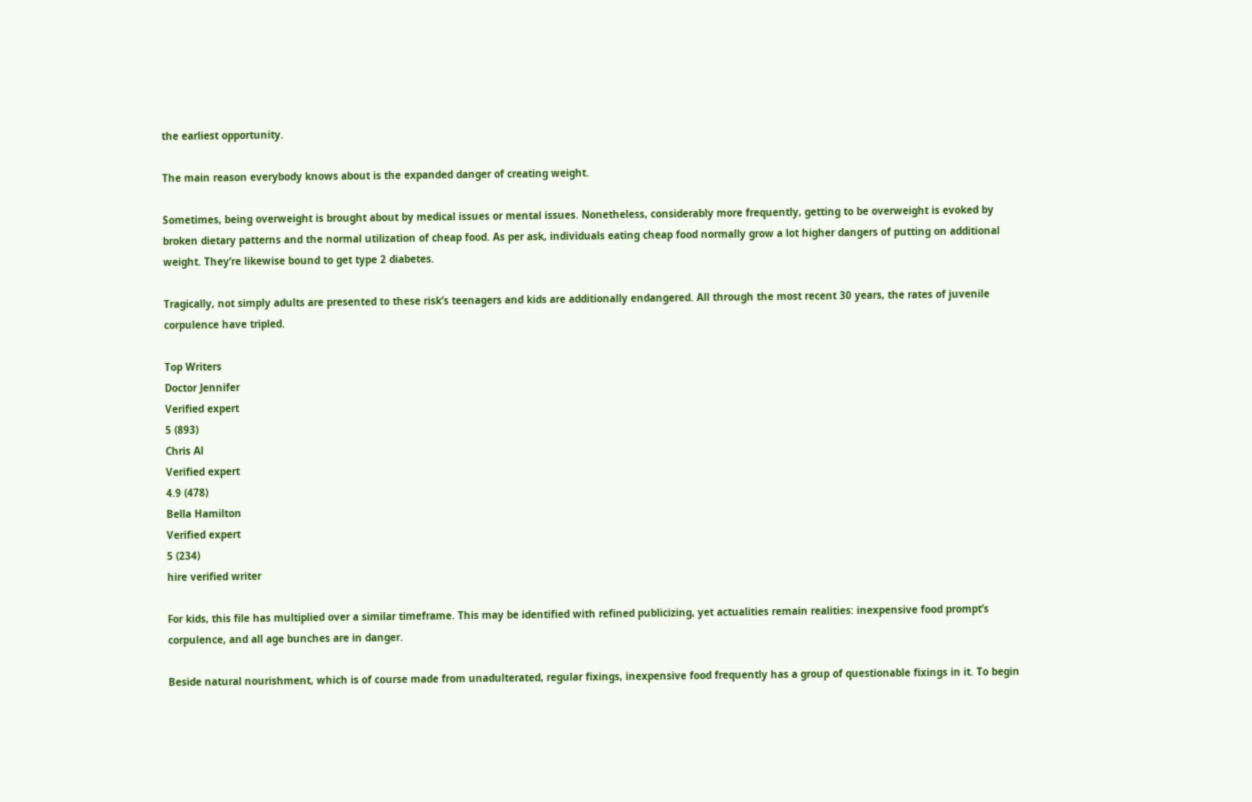the earliest opportunity.

The main reason everybody knows about is the expanded danger of creating weight.

Sometimes, being overweight is brought about by medical issues or mental issues. Nonetheless, considerably more frequently, getting to be overweight is evoked by broken dietary patterns and the normal utilization of cheap food. As per ask, individuals eating cheap food normally grow a lot higher dangers of putting on additional weight. They’re likewise bound to get type 2 diabetes.

Tragically, not simply adults are presented to these risk’s teenagers and kids are additionally endangered. All through the most recent 30 years, the rates of juvenile corpulence have tripled.

Top Writers
Doctor Jennifer
Verified expert
5 (893)
Chris Al
Verified expert
4.9 (478)
Bella Hamilton
Verified expert
5 (234)
hire verified writer

For kids, this file has multiplied over a similar timeframe. This may be identified with refined publicizing, yet actualities remain realities: inexpensive food prompt’s corpulence, and all age bunches are in danger.

Beside natural nourishment, which is of course made from unadulterated, regular fixings, inexpensive food frequently has a group of questionable fixings in it. To begin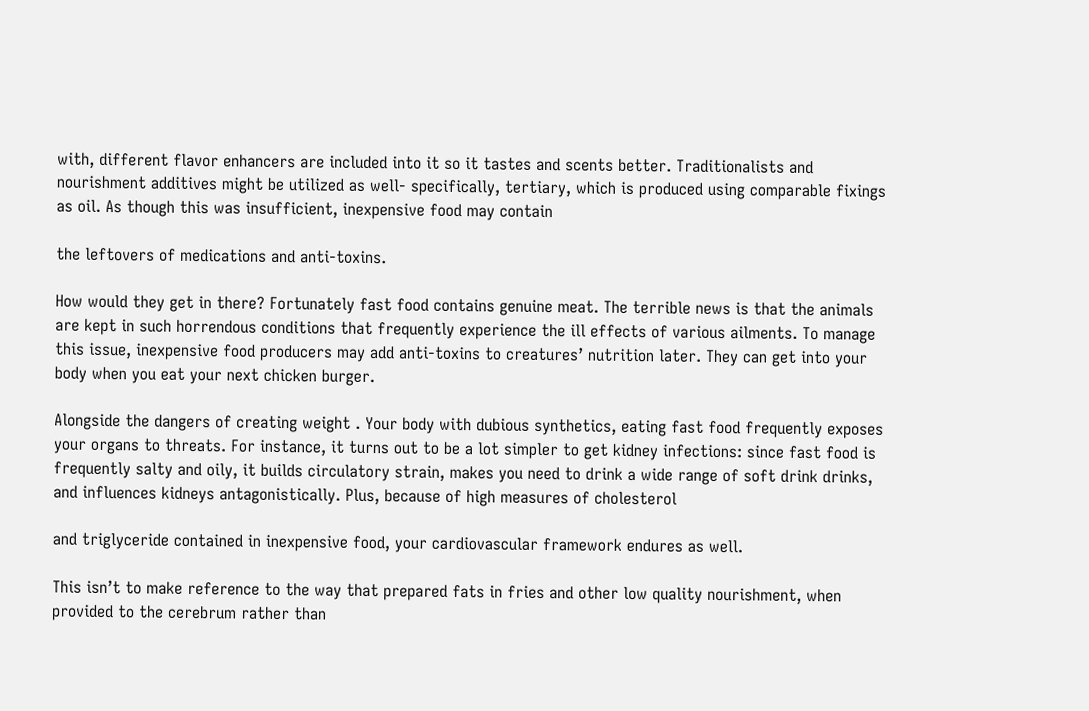with, different flavor enhancers are included into it so it tastes and scents better. Traditionalists and nourishment additives might be utilized as well- specifically, tertiary, which is produced using comparable fixings as oil. As though this was insufficient, inexpensive food may contain

the leftovers of medications and anti-toxins.

How would they get in there? Fortunately fast food contains genuine meat. The terrible news is that the animals are kept in such horrendous conditions that frequently experience the ill effects of various ailments. To manage this issue, inexpensive food producers may add anti-toxins to creatures’ nutrition later. They can get into your body when you eat your next chicken burger.

Alongside the dangers of creating weight . Your body with dubious synthetics, eating fast food frequently exposes your organs to threats. For instance, it turns out to be a lot simpler to get kidney infections: since fast food is frequently salty and oily, it builds circulatory strain, makes you need to drink a wide range of soft drink drinks, and influences kidneys antagonistically. Plus, because of high measures of cholesterol

and triglyceride contained in inexpensive food, your cardiovascular framework endures as well.

This isn’t to make reference to the way that prepared fats in fries and other low quality nourishment, when provided to the cerebrum rather than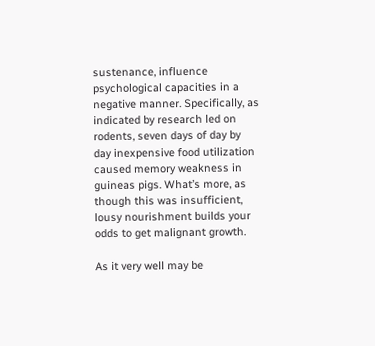sustenance, influence psychological capacities in a negative manner. Specifically, as indicated by research led on rodents, seven days of day by day inexpensive food utilization caused memory weakness in guineas pigs. What’s more, as though this was insufficient, lousy nourishment builds your odds to get malignant growth.

As it very well may be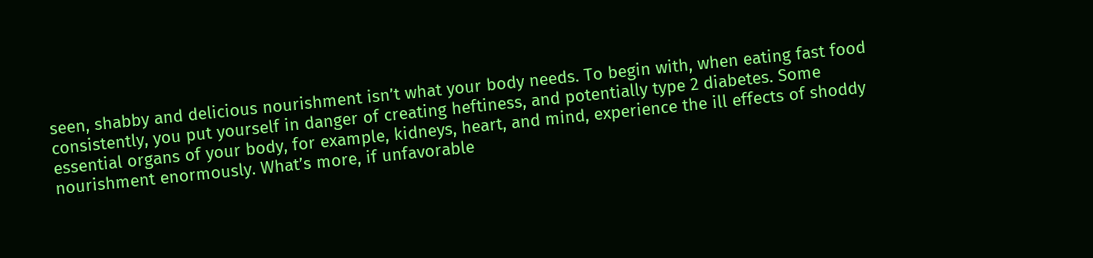seen, shabby and delicious nourishment isn’t what your body needs. To begin with, when eating fast food consistently, you put yourself in danger of creating heftiness, and potentially type 2 diabetes. Some essential organs of your body, for example, kidneys, heart, and mind, experience the ill effects of shoddy nourishment enormously. What’s more, if unfavorable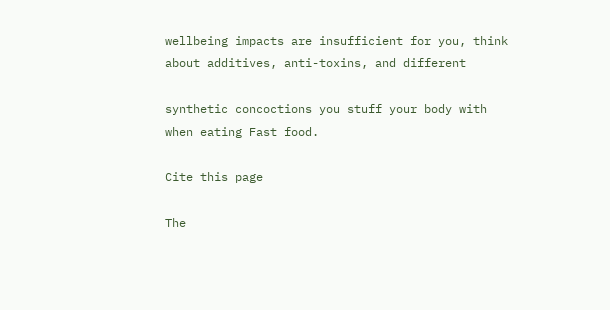wellbeing impacts are insufficient for you, think about additives, anti-toxins, and different

synthetic concoctions you stuff your body with when eating Fast food.

Cite this page

The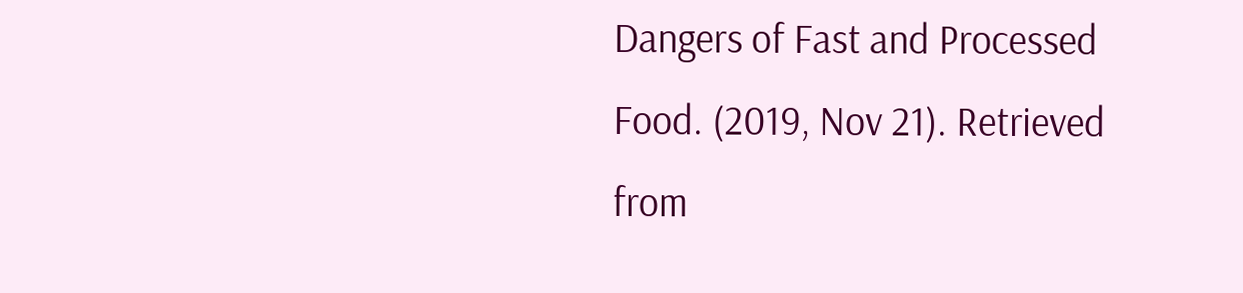Dangers of Fast and Processed Food. (2019, Nov 21). Retrieved from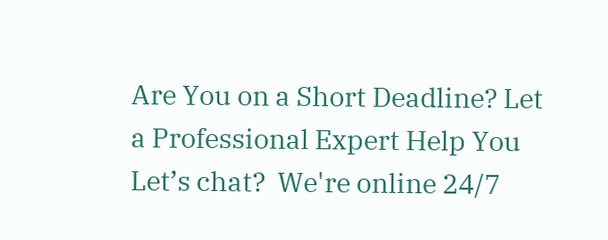Are You on a Short Deadline? Let a Professional Expert Help You
Let’s chat?  We're online 24/7